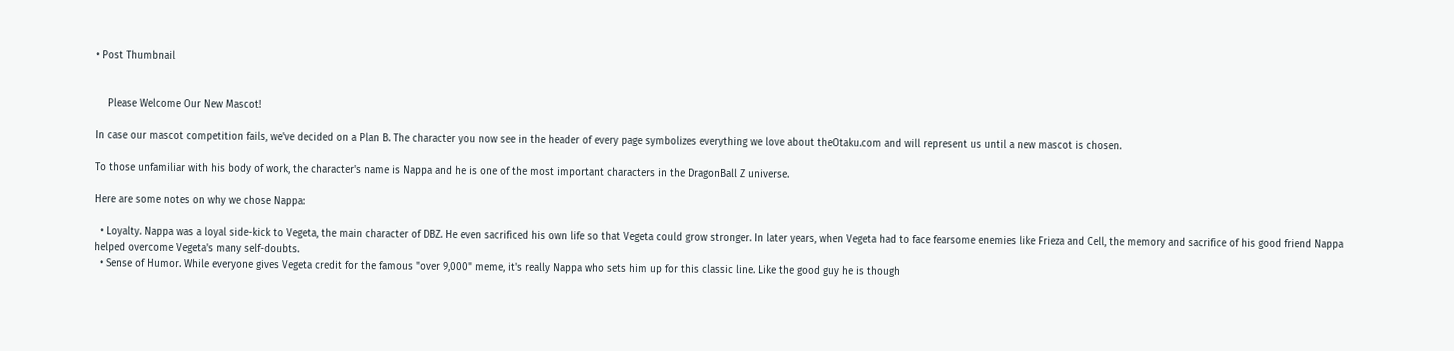• Post Thumbnail


    Please Welcome Our New Mascot!

In case our mascot competition fails, we've decided on a Plan B. The character you now see in the header of every page symbolizes everything we love about theOtaku.com and will represent us until a new mascot is chosen.

To those unfamiliar with his body of work, the character's name is Nappa and he is one of the most important characters in the DragonBall Z universe.

Here are some notes on why we chose Nappa:

  • Loyalty. Nappa was a loyal side-kick to Vegeta, the main character of DBZ. He even sacrificed his own life so that Vegeta could grow stronger. In later years, when Vegeta had to face fearsome enemies like Frieza and Cell, the memory and sacrifice of his good friend Nappa helped overcome Vegeta's many self-doubts.
  • Sense of Humor. While everyone gives Vegeta credit for the famous "over 9,000" meme, it's really Nappa who sets him up for this classic line. Like the good guy he is though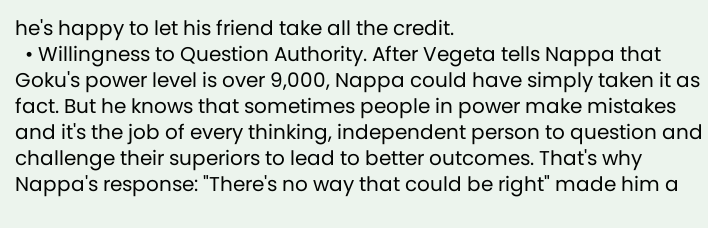he's happy to let his friend take all the credit.
  • Willingness to Question Authority. After Vegeta tells Nappa that Goku's power level is over 9,000, Nappa could have simply taken it as fact. But he knows that sometimes people in power make mistakes and it's the job of every thinking, independent person to question and challenge their superiors to lead to better outcomes. That's why Nappa's response: "There's no way that could be right" made him a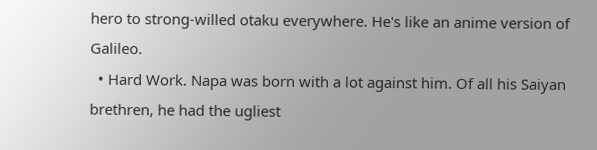hero to strong-willed otaku everywhere. He's like an anime version of Galileo.
  • Hard Work. Napa was born with a lot against him. Of all his Saiyan brethren, he had the ugliest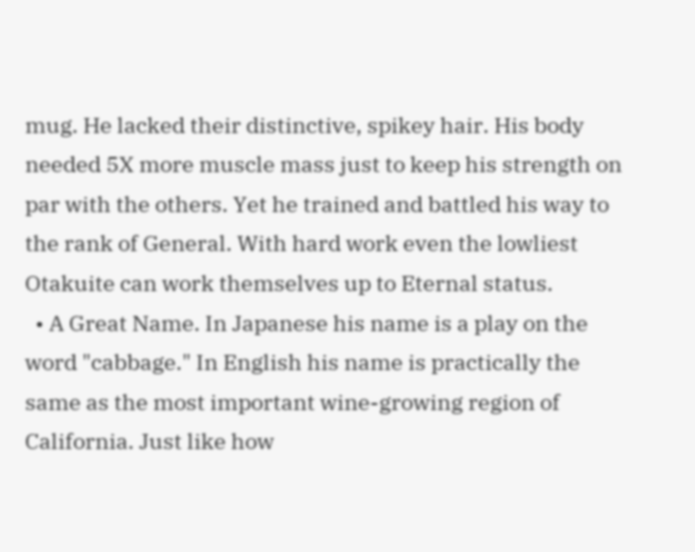mug. He lacked their distinctive, spikey hair. His body needed 5X more muscle mass just to keep his strength on par with the others. Yet he trained and battled his way to the rank of General. With hard work even the lowliest Otakuite can work themselves up to Eternal status.
  • A Great Name. In Japanese his name is a play on the word "cabbage." In English his name is practically the same as the most important wine-growing region of California. Just like how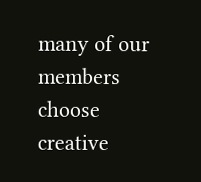many of our members choose creative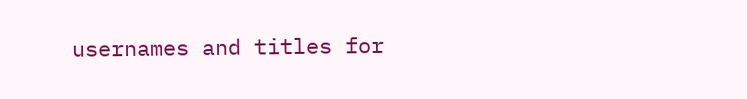usernames and titles for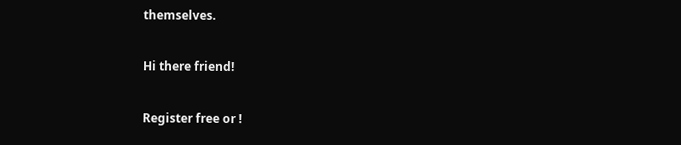themselves.

Hi there friend!

Register free or !